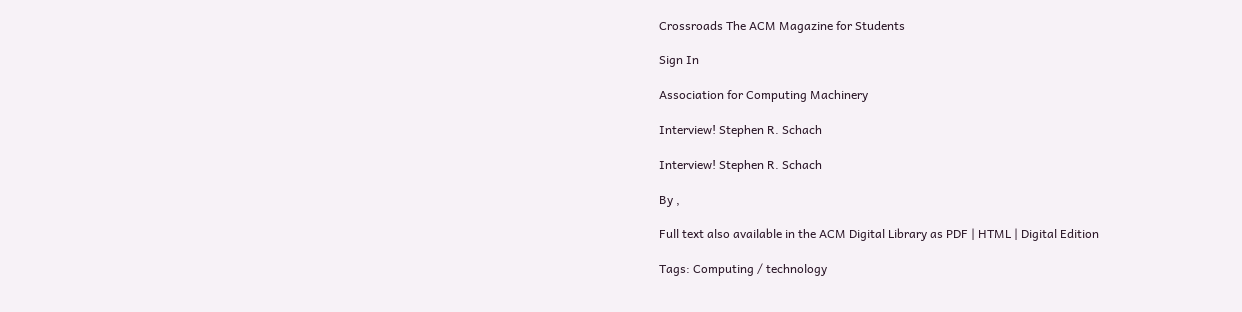Crossroads The ACM Magazine for Students

Sign In

Association for Computing Machinery

Interview! Stephen R. Schach

Interview! Stephen R. Schach

By ,

Full text also available in the ACM Digital Library as PDF | HTML | Digital Edition

Tags: Computing / technology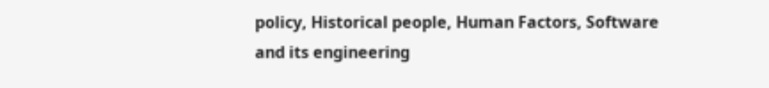policy, Historical people, Human Factors, Software and its engineering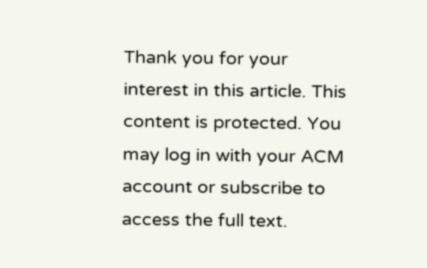Thank you for your interest in this article. This content is protected. You may log in with your ACM account or subscribe to access the full text.